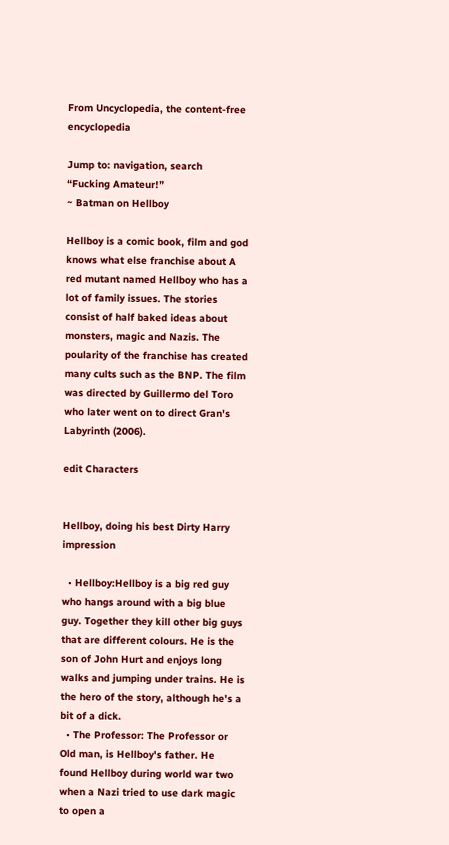From Uncyclopedia, the content-free encyclopedia

Jump to: navigation, search
“Fucking Amateur!”
~ Batman on Hellboy

Hellboy is a comic book, film and god knows what else franchise about A red mutant named Hellboy who has a lot of family issues. The stories consist of half baked ideas about monsters, magic and Nazis. The poularity of the franchise has created many cults such as the BNP. The film was directed by Guillermo del Toro who later went on to direct Gran's Labyrinth (2006).

edit Characters


Hellboy, doing his best Dirty Harry impression

  • Hellboy:Hellboy is a big red guy who hangs around with a big blue guy. Together they kill other big guys that are different colours. He is the son of John Hurt and enjoys long walks and jumping under trains. He is the hero of the story, although he's a bit of a dick.
  • The Professor: The Professor or Old man, is Hellboy's father. He found Hellboy during world war two when a Nazi tried to use dark magic to open a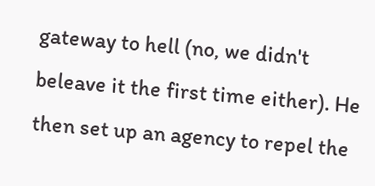gateway to hell (no, we didn't beleave it the first time either). He then set up an agency to repel the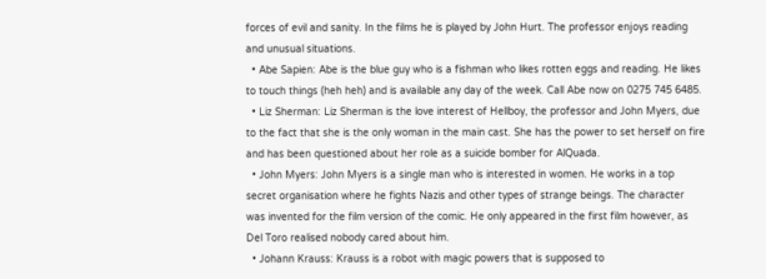forces of evil and sanity. In the films he is played by John Hurt. The professor enjoys reading and unusual situations.
  • Abe Sapien: Abe is the blue guy who is a fishman who likes rotten eggs and reading. He likes to touch things (heh heh) and is available any day of the week. Call Abe now on 0275 745 6485.
  • Liz Sherman: Liz Sherman is the love interest of Hellboy, the professor and John Myers, due to the fact that she is the only woman in the main cast. She has the power to set herself on fire and has been questioned about her role as a suicide bomber for AlQuada.
  • John Myers: John Myers is a single man who is interested in women. He works in a top secret organisation where he fights Nazis and other types of strange beings. The character was invented for the film version of the comic. He only appeared in the first film however, as Del Toro realised nobody cared about him.
  • Johann Krauss: Krauss is a robot with magic powers that is supposed to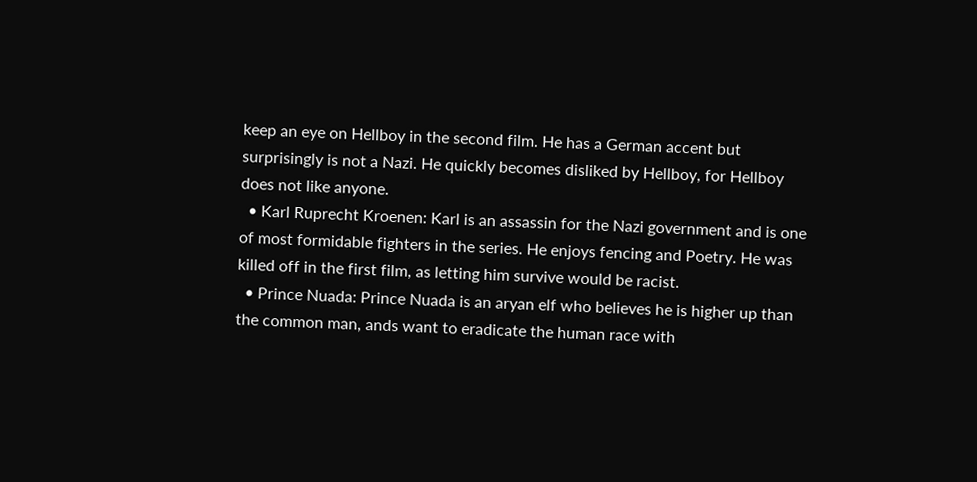keep an eye on Hellboy in the second film. He has a German accent but surprisingly is not a Nazi. He quickly becomes disliked by Hellboy, for Hellboy does not like anyone.
  • Karl Ruprecht Kroenen: Karl is an assassin for the Nazi government and is one of most formidable fighters in the series. He enjoys fencing and Poetry. He was killed off in the first film, as letting him survive would be racist.
  • Prince Nuada: Prince Nuada is an aryan elf who believes he is higher up than the common man, ands want to eradicate the human race with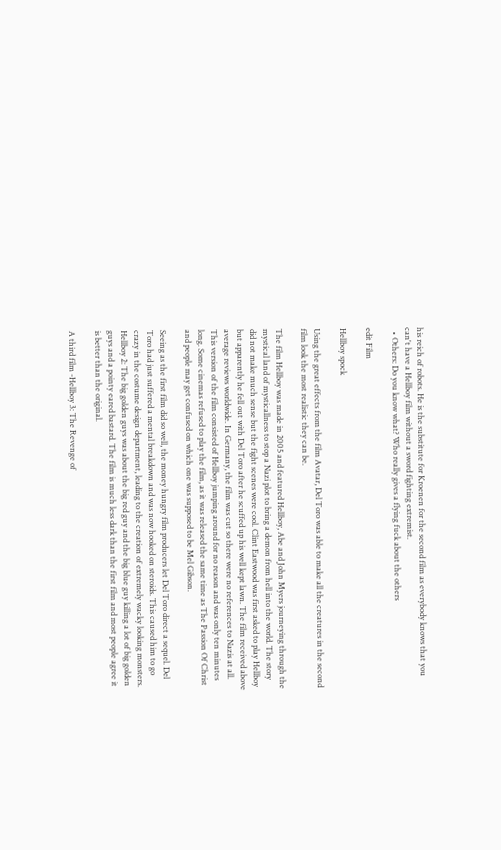his reich of robots. He is the substitute for Kroenen for the second film as everybody knows that you can't have a Hellboy film without a sword fighting extremist.
  • Others: Do you know what? Who really gives a flying fuck about the others

edit Film

Hellboy spock

Using the great effects from the film Avatar, Del Toro was able to make all the creatures in the second film look the most realistic they can be.

The film Hellboy was made in 2005 and featured Hellboy, Abe and John Myers journeying through the mystical land of mysticallness to stop a Nazi plot to bring a demon from hell into the world. The story did not make much sense but the fight scenes were cool. Clint Eastwood was first asked to play Hellboy but apparently he fell out with Del Toro after he scuffed up his well kept lawn. The film received above average reviews worldwide. In Germany, the film was cut so there were no references to Nazis at all. This version of the film consisted of Hellboy jumping around for no reason and was only ten minutes long. Some cinemas refused to play the film, as it was released the same time as The Passion Of Christ and people may get confused on which one was supposed to be Mel Gibson.

Seeing as the first film did so well, the money hungry film producers let Del Toro direct a sequel. Del Toro had just suffered a mental breakdown and was now hooked on steroids. This caused him to go crazy in the costume design department, leading to the creation of extremely wacky looking monsters. Hellboy 2: The big golden guys was about the big red guy and the big blue guy killing a lot of big golden guys and a pointy eared bastard. The film is much less dark than the first film and most people agree it is better than the original.

A third film -Hellboy 3: The Revenge of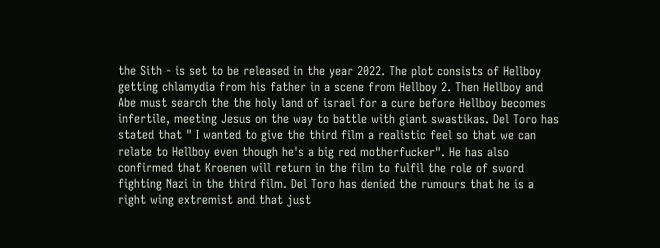the Sith - is set to be released in the year 2022. The plot consists of Hellboy getting chlamydia from his father in a scene from Hellboy 2. Then Hellboy and Abe must search the the holy land of israel for a cure before Hellboy becomes infertile, meeting Jesus on the way to battle with giant swastikas. Del Toro has stated that " I wanted to give the third film a realistic feel so that we can relate to Hellboy even though he's a big red motherfucker". He has also confirmed that Kroenen will return in the film to fulfil the role of sword fighting Nazi in the third film. Del Toro has denied the rumours that he is a right wing extremist and that just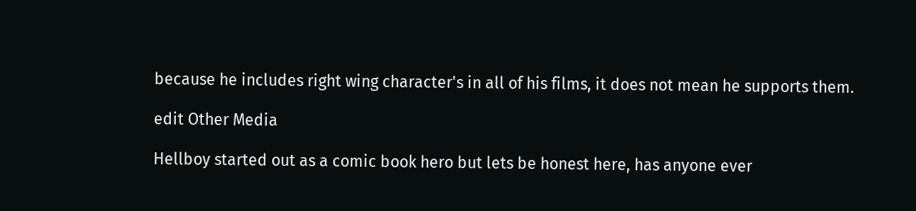because he includes right wing character's in all of his films, it does not mean he supports them.

edit Other Media

Hellboy started out as a comic book hero but lets be honest here, has anyone ever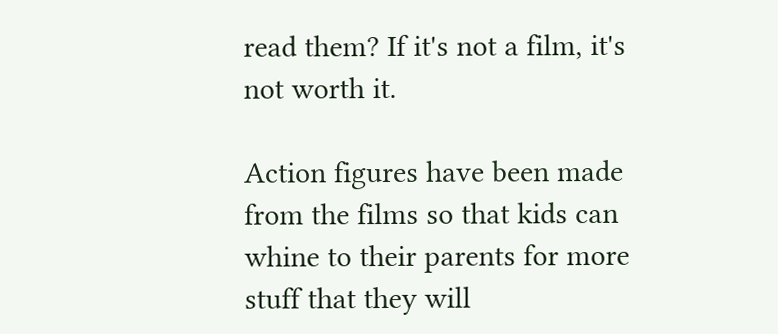read them? If it's not a film, it's not worth it.

Action figures have been made from the films so that kids can whine to their parents for more stuff that they will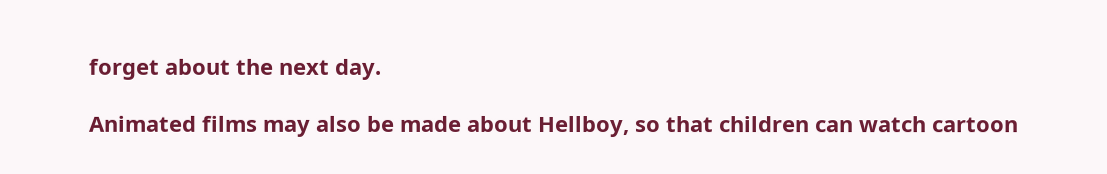forget about the next day.

Animated films may also be made about Hellboy, so that children can watch cartoon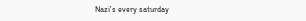Nazi's every saturday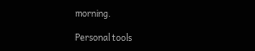morning.

Personal tools